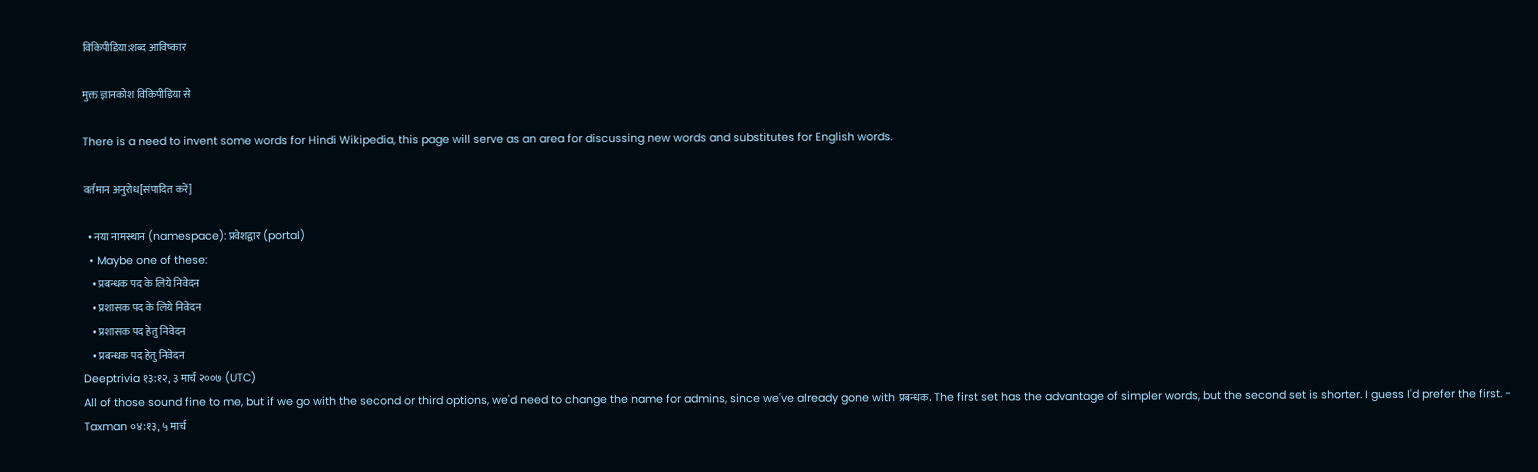विकिपीडिया:शब्द आविष्कार

मुक्त ज्ञानकोश विकिपीडिया से

There is a need to invent some words for Hindi Wikipedia, this page will serve as an area for discussing new words and substitutes for English words.

वर्तमान अनुरोध[संपादित करें]

  • नया नामस्थान (namespace): प्रवेशद्वार (portal)
  • Maybe one of these:
    • प्रबन्धक पद के लिये निवेदन
    • प्रशासक पद के लिये निवेदन
    • प्रशासक पद हेतु निवेदन
    • प्रबन्धक पद हेतु निवेदन
Deeptrivia १३:१२, ३ मार्च २००७ (UTC)
All of those sound fine to me, but if we go with the second or third options, we'd need to change the name for admins, since we've already gone with प्रबन्धक. The first set has the advantage of simpler words, but the second set is shorter. I guess I'd prefer the first. - Taxman ०४:१३, ५ मार्च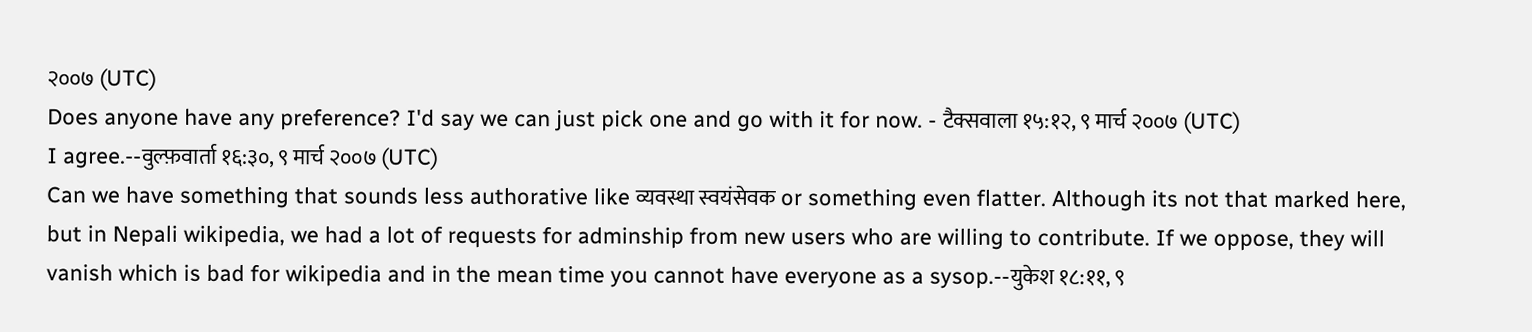२००७ (UTC)
Does anyone have any preference? I'd say we can just pick one and go with it for now. - टैक्सवाला १५:१२, ९ मार्च २००७ (UTC)
I agree.--वुल्फ़वार्ता १६:३०, ९ मार्च २००७ (UTC)
Can we have something that sounds less authorative like व्यवस्था स्वयंसेवक or something even flatter. Although its not that marked here, but in Nepali wikipedia, we had a lot of requests for adminship from new users who are willing to contribute. If we oppose, they will vanish which is bad for wikipedia and in the mean time you cannot have everyone as a sysop.--युकेश १८:११, ९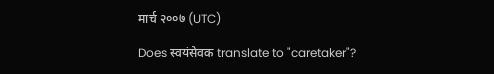मार्च २००७ (UTC)

Does स्वयंसेवक translate to "caretaker"?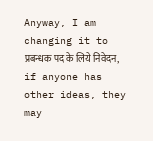Anyway, I am changing it to प्रबन्धक पद के लिये निवेदन, if anyone has other ideas, they may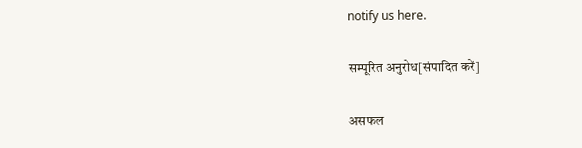notify us here.

सम्पूरित अनुरोध[संपादित करें]

असफल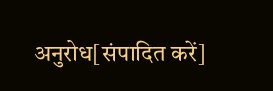अनुरोध[संपादित करें]